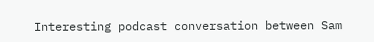Interesting podcast conversation between Sam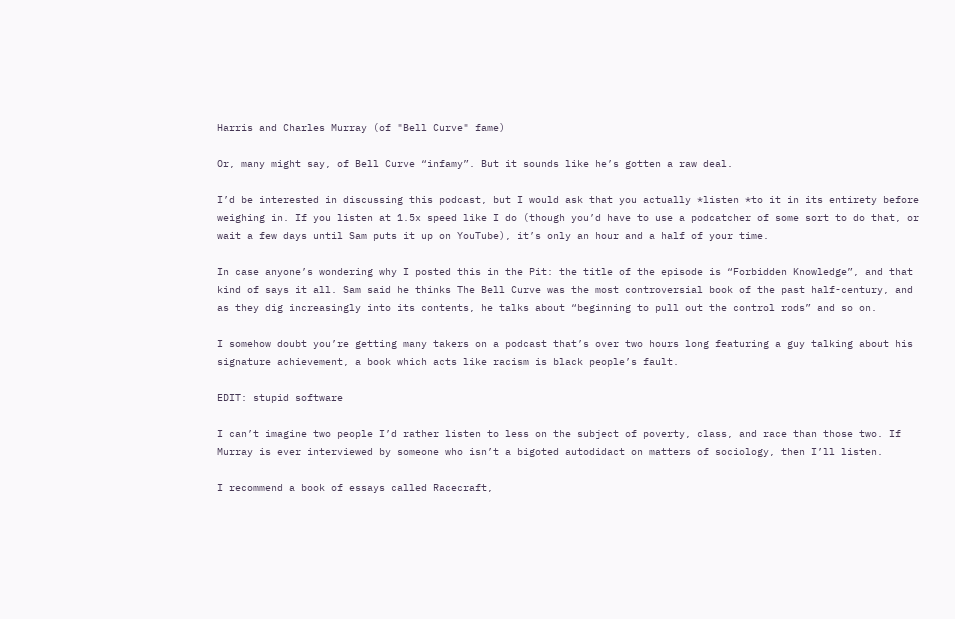Harris and Charles Murray (of "Bell Curve" fame)

Or, many might say, of Bell Curve “infamy”. But it sounds like he’s gotten a raw deal.

I’d be interested in discussing this podcast, but I would ask that you actually *listen *to it in its entirety before weighing in. If you listen at 1.5x speed like I do (though you’d have to use a podcatcher of some sort to do that, or wait a few days until Sam puts it up on YouTube), it’s only an hour and a half of your time.

In case anyone’s wondering why I posted this in the Pit: the title of the episode is “Forbidden Knowledge”, and that kind of says it all. Sam said he thinks The Bell Curve was the most controversial book of the past half-century, and as they dig increasingly into its contents, he talks about “beginning to pull out the control rods” and so on.

I somehow doubt you’re getting many takers on a podcast that’s over two hours long featuring a guy talking about his signature achievement, a book which acts like racism is black people’s fault.

EDIT: stupid software

I can’t imagine two people I’d rather listen to less on the subject of poverty, class, and race than those two. If Murray is ever interviewed by someone who isn’t a bigoted autodidact on matters of sociology, then I’ll listen.

I recommend a book of essays called Racecraft,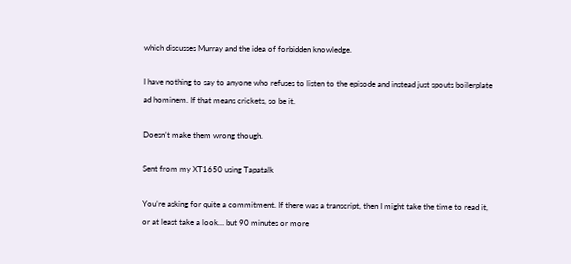which discusses Murray and the idea of forbidden knowledge.

I have nothing to say to anyone who refuses to listen to the episode and instead just spouts boilerplate ad hominem. If that means crickets, so be it.

Doesn’t make them wrong though.

Sent from my XT1650 using Tapatalk

You’re asking for quite a commitment. If there was a transcript, then I might take the time to read it, or at least take a look… but 90 minutes or more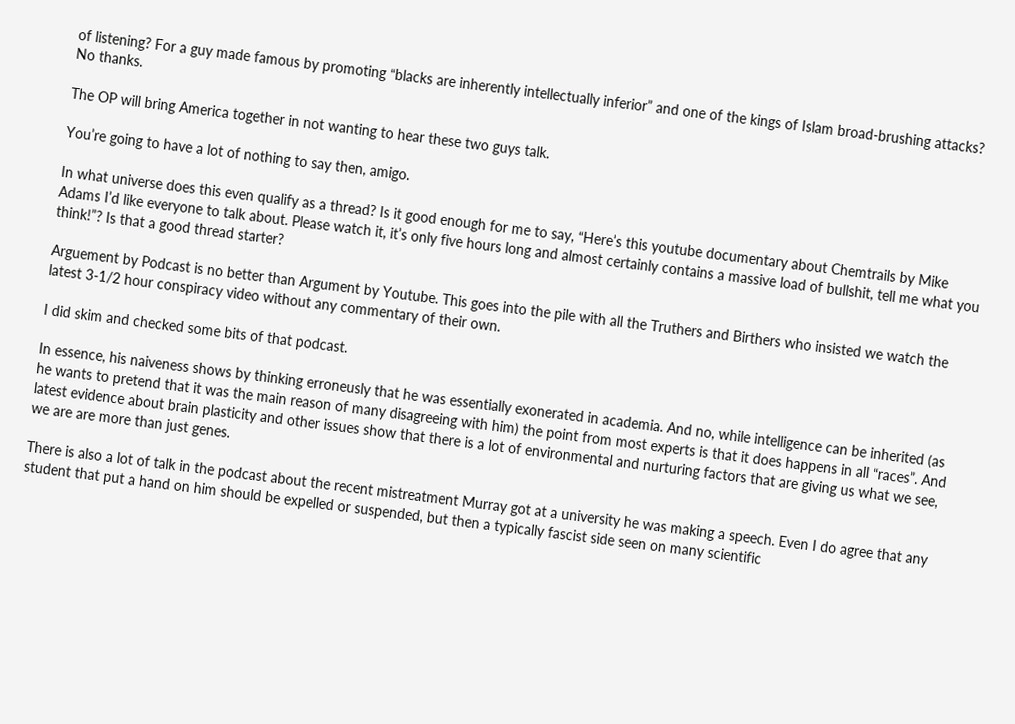of listening? For a guy made famous by promoting “blacks are inherently intellectually inferior” and one of the kings of Islam broad-brushing attacks? No thanks.

The OP will bring America together in not wanting to hear these two guys talk.

You’re going to have a lot of nothing to say then, amigo.

In what universe does this even qualify as a thread? Is it good enough for me to say, “Here’s this youtube documentary about Chemtrails by Mike Adams I’d like everyone to talk about. Please watch it, it’s only five hours long and almost certainly contains a massive load of bullshit, tell me what you think!”? Is that a good thread starter?

Arguement by Podcast is no better than Argument by Youtube. This goes into the pile with all the Truthers and Birthers who insisted we watch the latest 3-1/2 hour conspiracy video without any commentary of their own.

I did skim and checked some bits of that podcast.

In essence, his naiveness shows by thinking erroneusly that he was essentially exonerated in academia. And no, while intelligence can be inherited (as he wants to pretend that it was the main reason of many disagreeing with him) the point from most experts is that it does happens in all “races”. And latest evidence about brain plasticity and other issues show that there is a lot of environmental and nurturing factors that are giving us what we see, we are are more than just genes.

There is also a lot of talk in the podcast about the recent mistreatment Murray got at a university he was making a speech. Even I do agree that any student that put a hand on him should be expelled or suspended, but then a typically fascist side seen on many scientific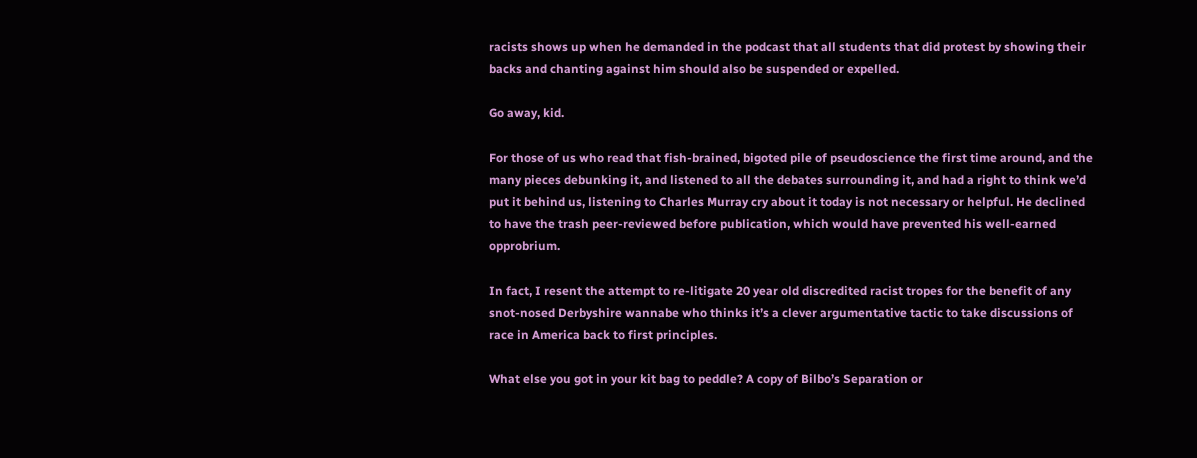racists shows up when he demanded in the podcast that all students that did protest by showing their backs and chanting against him should also be suspended or expelled.

Go away, kid.

For those of us who read that fish-brained, bigoted pile of pseudoscience the first time around, and the many pieces debunking it, and listened to all the debates surrounding it, and had a right to think we’d put it behind us, listening to Charles Murray cry about it today is not necessary or helpful. He declined to have the trash peer-reviewed before publication, which would have prevented his well-earned opprobrium.

In fact, I resent the attempt to re-litigate 20 year old discredited racist tropes for the benefit of any snot-nosed Derbyshire wannabe who thinks it’s a clever argumentative tactic to take discussions of race in America back to first principles.

What else you got in your kit bag to peddle? A copy of Bilbo’s Separation or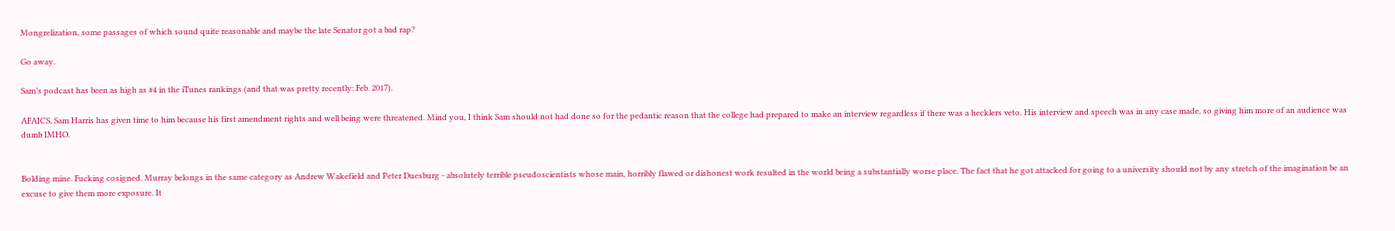Mongrelization, some passages of which sound quite reasonable and maybe the late Senator got a bad rap?

Go away.

Sam’s podcast has been as high as #4 in the iTunes rankings (and that was pretty recently: Feb. 2017).

AFAICS, Sam Harris has given time to him because his first amendment rights and well being were threatened. Mind you, I think Sam should not had done so for the pedantic reason that the college had prepared to make an interview regardless if there was a hecklers veto. His interview and speech was in any case made, so giving him more of an audience was dumb IMHO.


Bolding mine. Fucking cosigned. Murray belongs in the same category as Andrew Wakefield and Peter Duesburg - absolutely terrible pseudoscientists whose main, horribly flawed or dishonest work resulted in the world being a substantially worse place. The fact that he got attacked for going to a university should not by any stretch of the imagination be an excuse to give them more exposure. It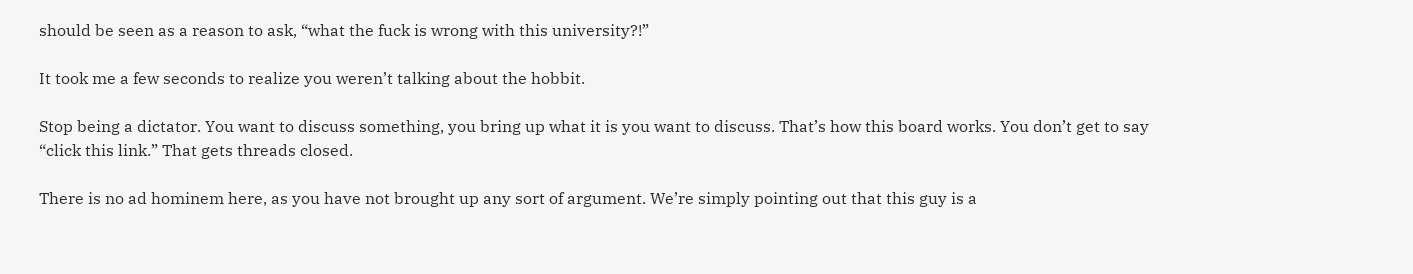should be seen as a reason to ask, “what the fuck is wrong with this university?!”

It took me a few seconds to realize you weren’t talking about the hobbit.

Stop being a dictator. You want to discuss something, you bring up what it is you want to discuss. That’s how this board works. You don’t get to say “click this link.” That gets threads closed.

There is no ad hominem here, as you have not brought up any sort of argument. We’re simply pointing out that this guy is a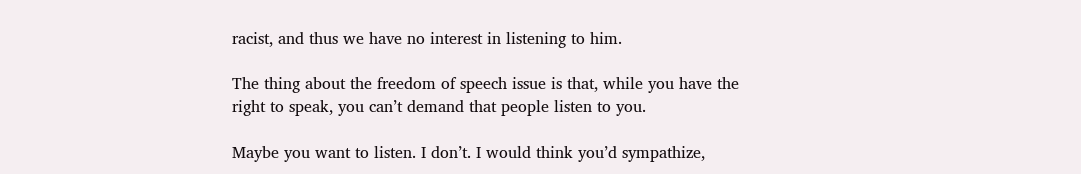racist, and thus we have no interest in listening to him.

The thing about the freedom of speech issue is that, while you have the right to speak, you can’t demand that people listen to you.

Maybe you want to listen. I don’t. I would think you’d sympathize,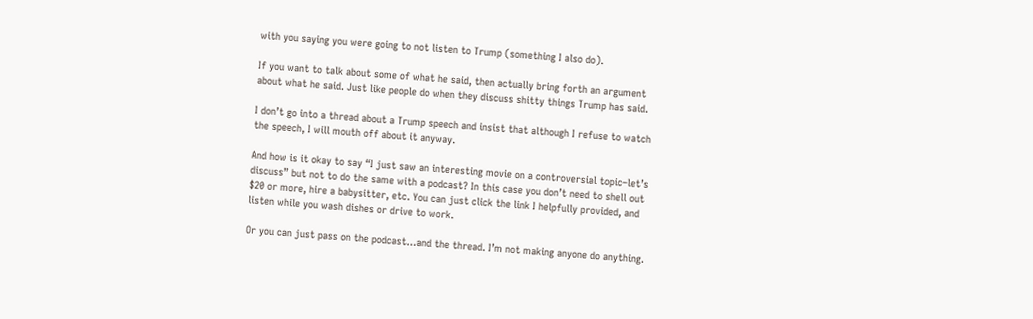with you saying you were going to not listen to Trump (something I also do).

If you want to talk about some of what he said, then actually bring forth an argument about what he said. Just like people do when they discuss shitty things Trump has said.

I don’t go into a thread about a Trump speech and insist that although I refuse to watch the speech, I will mouth off about it anyway.

And how is it okay to say “I just saw an interesting movie on a controversial topic–let’s discuss” but not to do the same with a podcast? In this case you don’t need to shell out $20 or more, hire a babysitter, etc. You can just click the link I helpfully provided, and listen while you wash dishes or drive to work.

Or you can just pass on the podcast…and the thread. I’m not making anyone do anything.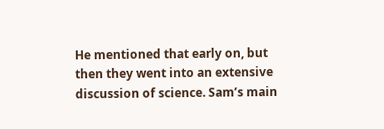He mentioned that early on, but then they went into an extensive discussion of science. Sam’s main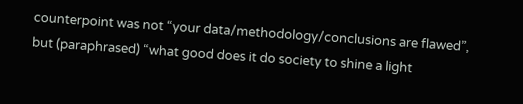counterpoint was not “your data/methodology/conclusions are flawed”, but (paraphrased) “what good does it do society to shine a light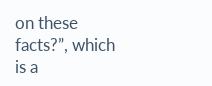on these facts?”, which is a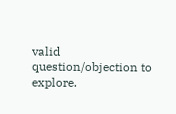valid question/objection to explore.